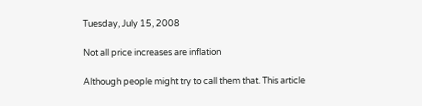Tuesday, July 15, 2008

Not all price increases are inflation

Although people might try to call them that. This article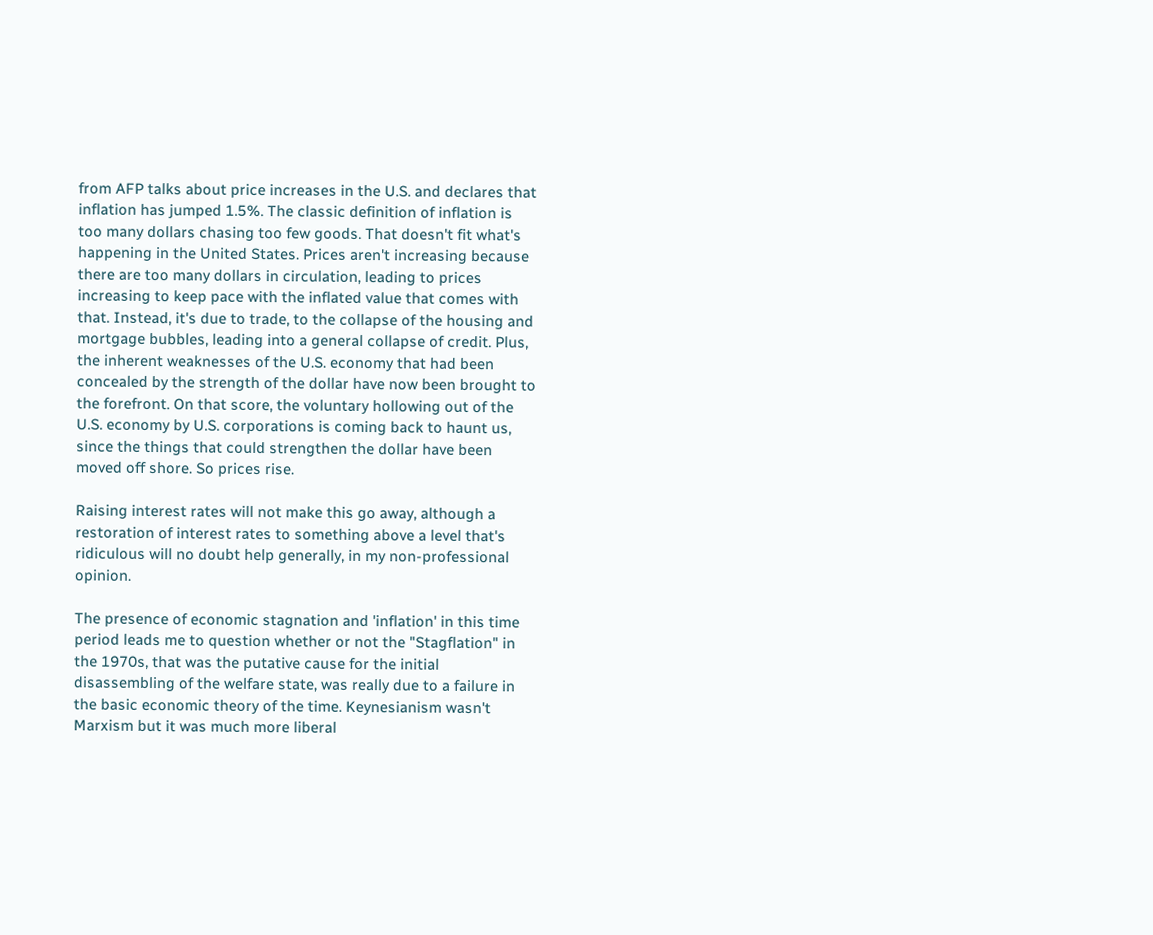from AFP talks about price increases in the U.S. and declares that inflation has jumped 1.5%. The classic definition of inflation is too many dollars chasing too few goods. That doesn't fit what's happening in the United States. Prices aren't increasing because there are too many dollars in circulation, leading to prices increasing to keep pace with the inflated value that comes with that. Instead, it's due to trade, to the collapse of the housing and mortgage bubbles, leading into a general collapse of credit. Plus, the inherent weaknesses of the U.S. economy that had been concealed by the strength of the dollar have now been brought to the forefront. On that score, the voluntary hollowing out of the U.S. economy by U.S. corporations is coming back to haunt us, since the things that could strengthen the dollar have been moved off shore. So prices rise.

Raising interest rates will not make this go away, although a restoration of interest rates to something above a level that's ridiculous will no doubt help generally, in my non-professional opinion.

The presence of economic stagnation and 'inflation' in this time period leads me to question whether or not the "Stagflation" in the 1970s, that was the putative cause for the initial disassembling of the welfare state, was really due to a failure in the basic economic theory of the time. Keynesianism wasn't Marxism but it was much more liberal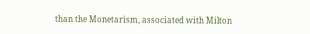than the Monetarism, associated with Milton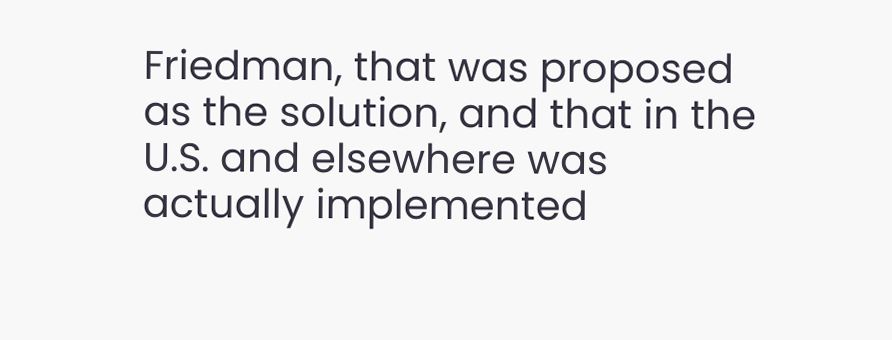Friedman, that was proposed as the solution, and that in the U.S. and elsewhere was actually implemented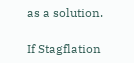as a solution.

If Stagflation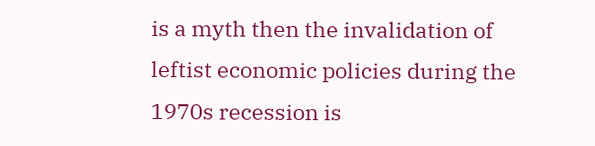is a myth then the invalidation of leftist economic policies during the 1970s recession is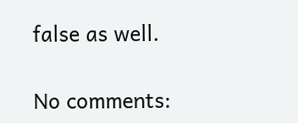false as well.

No comments: